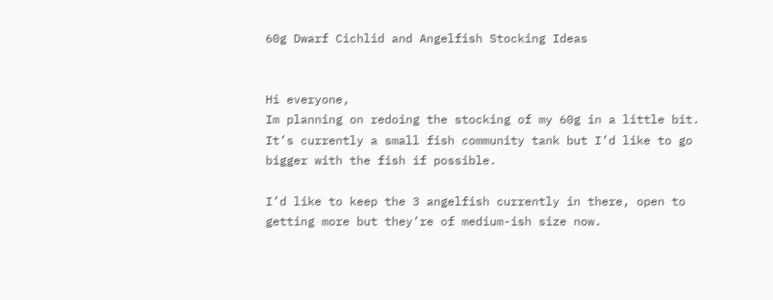60g Dwarf Cichlid and Angelfish Stocking Ideas


Hi everyone,
Im planning on redoing the stocking of my 60g in a little bit. It’s currently a small fish community tank but I’d like to go bigger with the fish if possible.

I’d like to keep the 3 angelfish currently in there, open to getting more but they’re of medium-ish size now.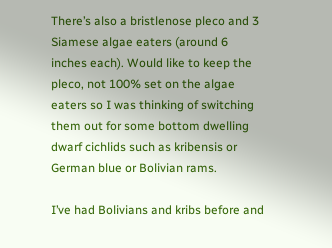There’s also a bristlenose pleco and 3 Siamese algae eaters (around 6 inches each). Would like to keep the pleco, not 100% set on the algae eaters so I was thinking of switching them out for some bottom dwelling dwarf cichlids such as kribensis or German blue or Bolivian rams.

I’ve had Bolivians and kribs before and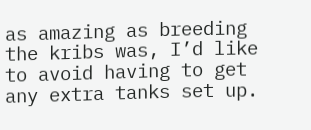as amazing as breeding the kribs was, I’d like to avoid having to get any extra tanks set up.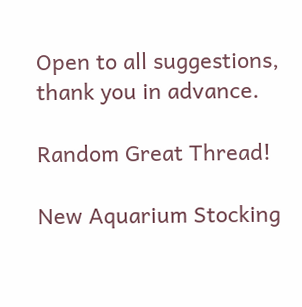Open to all suggestions, thank you in advance.

Random Great Thread!

New Aquarium Stocking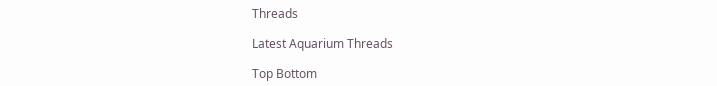Threads

Latest Aquarium Threads

Top Bottom